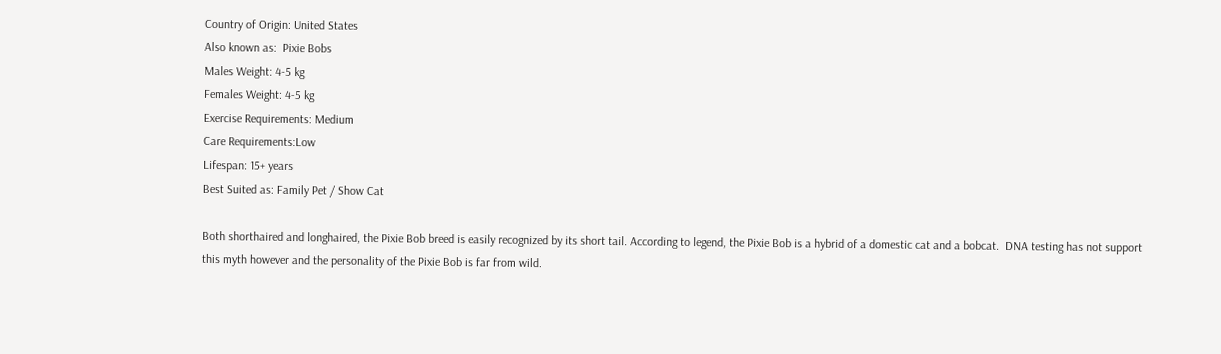Country of Origin: United States
Also known as:  Pixie Bobs
Males Weight: 4-5 kg
Females Weight: 4-5 kg
Exercise Requirements: Medium
Care Requirements:Low
Lifespan: 15+ years
Best Suited as: Family Pet / Show Cat

Both shorthaired and longhaired, the Pixie Bob breed is easily recognized by its short tail. According to legend, the Pixie Bob is a hybrid of a domestic cat and a bobcat.  DNA testing has not support this myth however and the personality of the Pixie Bob is far from wild.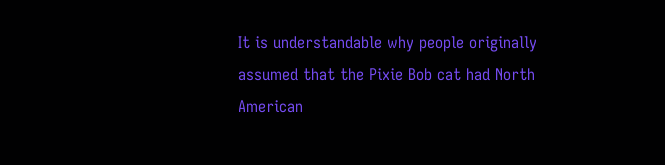It is understandable why people originally assumed that the Pixie Bob cat had North American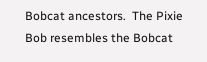Bobcat ancestors.  The Pixie Bob resembles the Bobcat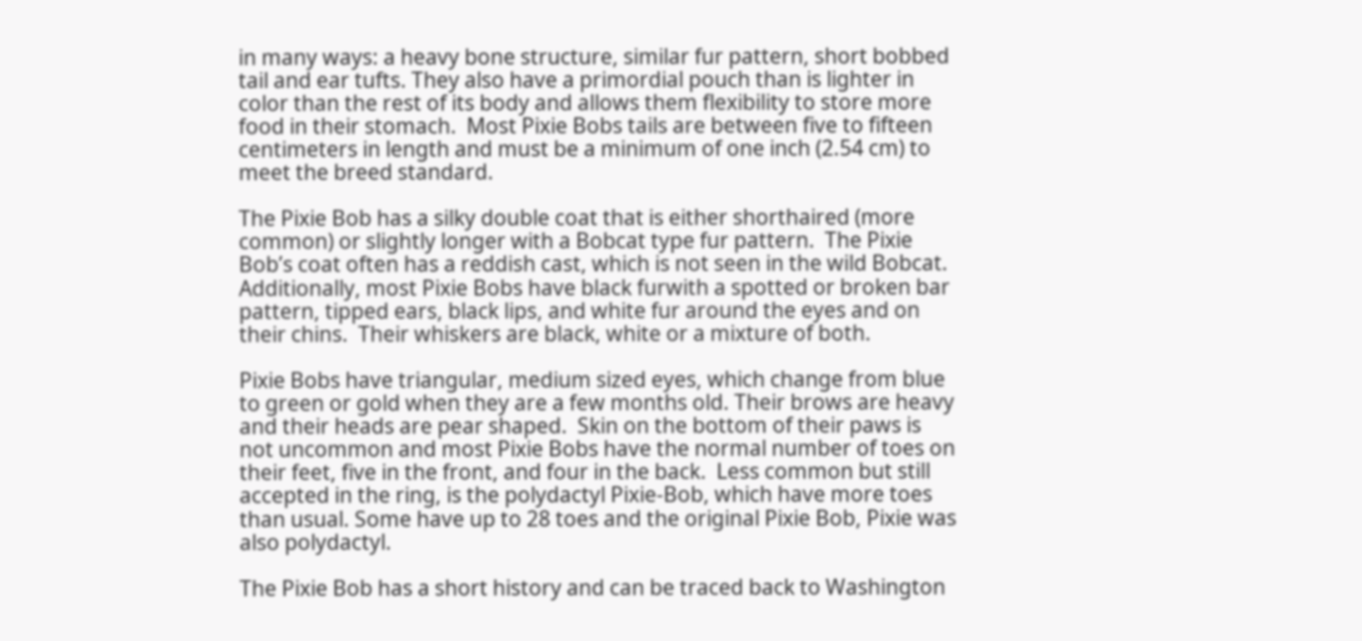in many ways: a heavy bone structure, similar fur pattern, short bobbed tail and ear tufts. They also have a primordial pouch than is lighter in color than the rest of its body and allows them flexibility to store more food in their stomach.  Most Pixie Bobs tails are between five to fifteen centimeters in length and must be a minimum of one inch (2.54 cm) to meet the breed standard.

The Pixie Bob has a silky double coat that is either shorthaired (more common) or slightly longer with a Bobcat type fur pattern.  The Pixie Bob’s coat often has a reddish cast, which is not seen in the wild Bobcat.  Additionally, most Pixie Bobs have black furwith a spotted or broken bar pattern, tipped ears, black lips, and white fur around the eyes and on their chins.  Their whiskers are black, white or a mixture of both.

Pixie Bobs have triangular, medium sized eyes, which change from blue to green or gold when they are a few months old. Their brows are heavy and their heads are pear shaped.  Skin on the bottom of their paws is not uncommon and most Pixie Bobs have the normal number of toes on their feet, five in the front, and four in the back.  Less common but still accepted in the ring, is the polydactyl Pixie-Bob, which have more toes than usual. Some have up to 28 toes and the original Pixie Bob, Pixie was also polydactyl.

The Pixie Bob has a short history and can be traced back to Washington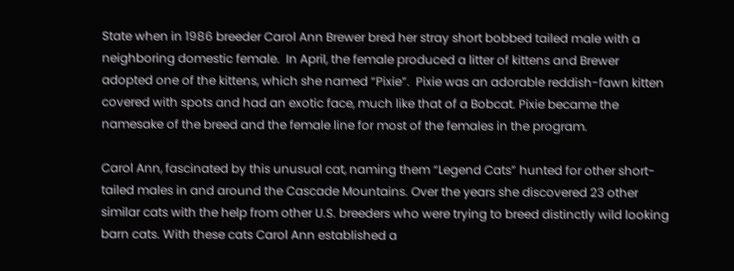State when in 1986 breeder Carol Ann Brewer bred her stray short bobbed tailed male with a neighboring domestic female.  In April, the female produced a litter of kittens and Brewer adopted one of the kittens, which she named “Pixie”.  Pixie was an adorable reddish-fawn kitten covered with spots and had an exotic face, much like that of a Bobcat. Pixie became the namesake of the breed and the female line for most of the females in the program.

Carol Ann, fascinated by this unusual cat, naming them “Legend Cats” hunted for other short-tailed males in and around the Cascade Mountains. Over the years she discovered 23 other similar cats with the help from other U.S. breeders who were trying to breed distinctly wild looking barn cats. With these cats Carol Ann established a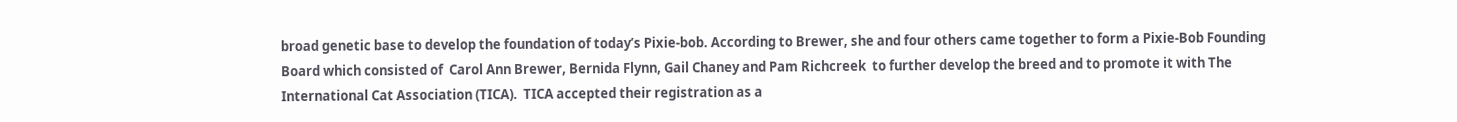broad genetic base to develop the foundation of today’s Pixie-bob. According to Brewer, she and four others came together to form a Pixie-Bob Founding Board which consisted of  Carol Ann Brewer, Bernida Flynn, Gail Chaney and Pam Richcreek  to further develop the breed and to promote it with The International Cat Association (TICA).  TICA accepted their registration as a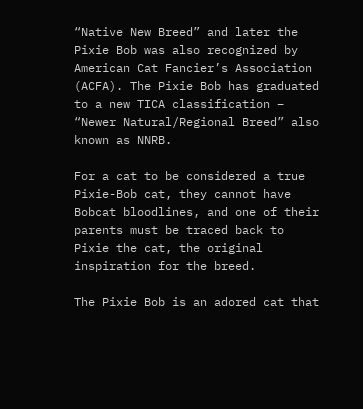“Native New Breed” and later the Pixie Bob was also recognized by American Cat Fancier’s Association (ACFA). The Pixie Bob has graduated to a new TICA classification – “Newer Natural/Regional Breed” also known as NNRB.

For a cat to be considered a true Pixie-Bob cat, they cannot have Bobcat bloodlines, and one of their parents must be traced back to Pixie the cat, the original inspiration for the breed.

The Pixie Bob is an adored cat that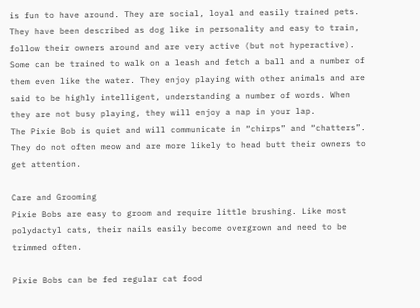is fun to have around. They are social, loyal and easily trained pets. They have been described as dog like in personality and easy to train, follow their owners around and are very active (but not hyperactive).  Some can be trained to walk on a leash and fetch a ball and a number of them even like the water. They enjoy playing with other animals and are said to be highly intelligent, understanding a number of words. When they are not busy playing, they will enjoy a nap in your lap.
The Pixie Bob is quiet and will communicate in “chirps” and “chatters”. They do not often meow and are more likely to head butt their owners to get attention.

Care and Grooming
Pixie Bobs are easy to groom and require little brushing. Like most polydactyl cats, their nails easily become overgrown and need to be trimmed often.

Pixie Bobs can be fed regular cat food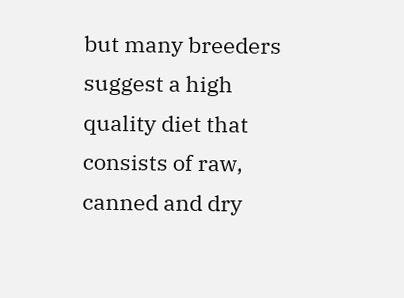but many breeders suggest a high quality diet that consists of raw, canned and dry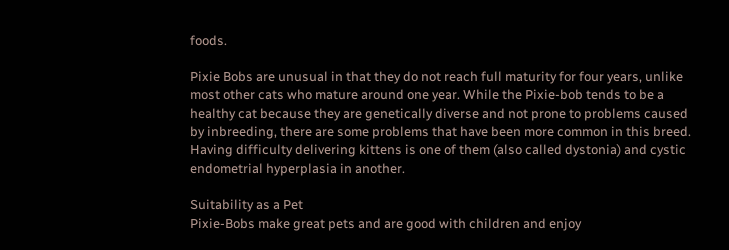foods.

Pixie Bobs are unusual in that they do not reach full maturity for four years, unlike most other cats who mature around one year. While the Pixie-bob tends to be a healthy cat because they are genetically diverse and not prone to problems caused by inbreeding, there are some problems that have been more common in this breed. Having difficulty delivering kittens is one of them (also called dystonia) and cystic endometrial hyperplasia in another.

Suitability as a Pet
Pixie-Bobs make great pets and are good with children and enjoy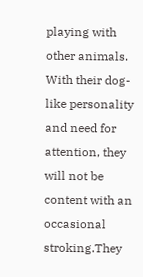playing with other animals. With their dog-like personality and need for attention, they will not be content with an occasional stroking.They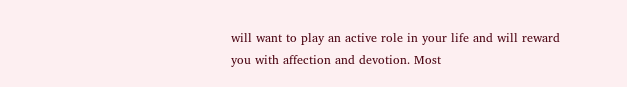will want to play an active role in your life and will reward you with affection and devotion. Most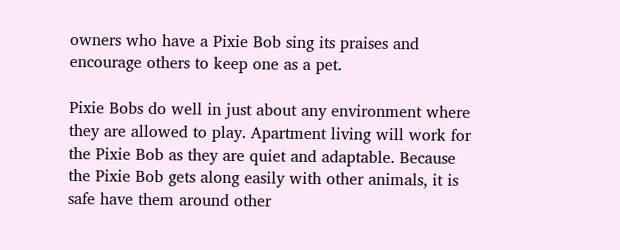owners who have a Pixie Bob sing its praises and encourage others to keep one as a pet.

Pixie Bobs do well in just about any environment where they are allowed to play. Apartment living will work for the Pixie Bob as they are quiet and adaptable. Because the Pixie Bob gets along easily with other animals, it is safe have them around other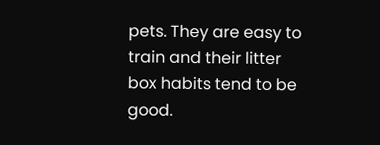pets. They are easy to train and their litter box habits tend to be good.